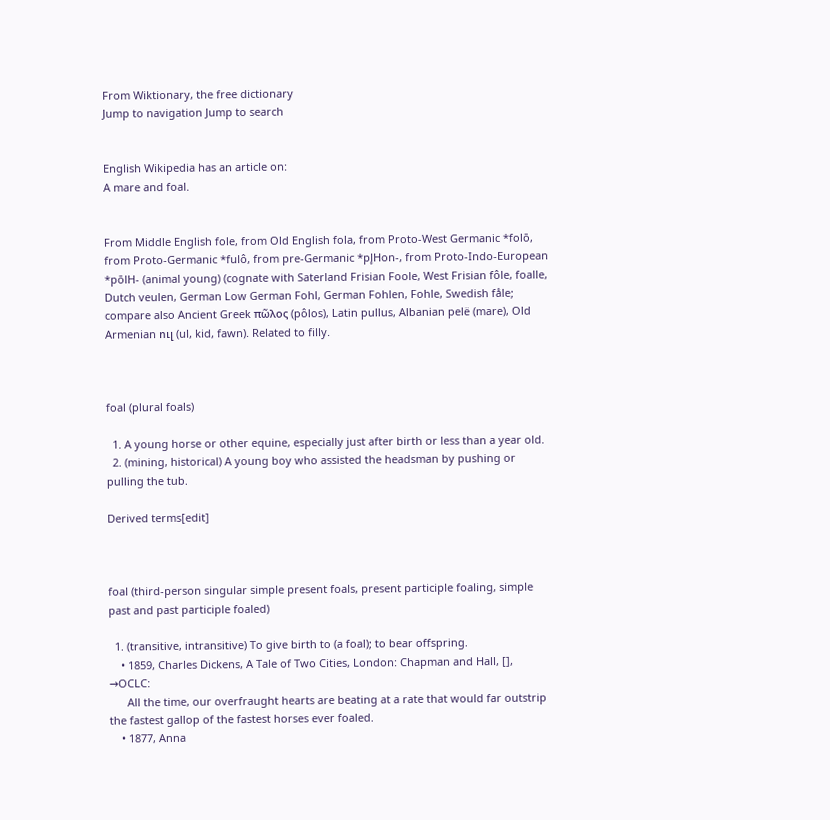From Wiktionary, the free dictionary
Jump to navigation Jump to search


English Wikipedia has an article on:
A mare and foal.


From Middle English fole, from Old English fola, from Proto-West Germanic *folō, from Proto-Germanic *fulô, from pre-Germanic *pl̥Hon-, from Proto-Indo-European *pōlH- (animal young) (cognate with Saterland Frisian Foole, West Frisian fôle, foalle, Dutch veulen, German Low German Fohl, German Fohlen, Fohle, Swedish fåle; compare also Ancient Greek πῶλος (pôlos), Latin pullus, Albanian pelë (mare), Old Armenian ուլ (ul, kid, fawn). Related to filly.



foal (plural foals)

  1. A young horse or other equine, especially just after birth or less than a year old.
  2. (mining, historical) A young boy who assisted the headsman by pushing or pulling the tub.

Derived terms[edit]



foal (third-person singular simple present foals, present participle foaling, simple past and past participle foaled)

  1. (transitive, intransitive) To give birth to (a foal); to bear offspring.
    • 1859, Charles Dickens, A Tale of Two Cities, London: Chapman and Hall, [], →OCLC:
      All the time, our overfraught hearts are beating at a rate that would far outstrip the fastest gallop of the fastest horses ever foaled.
    • 1877, Anna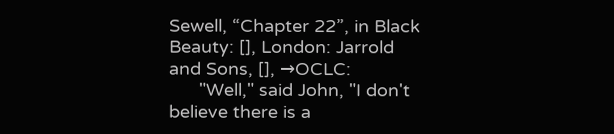Sewell, “Chapter 22”, in Black Beauty: [], London: Jarrold and Sons, [], →OCLC:
      "Well," said John, "I don't believe there is a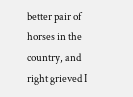better pair of horses in the country, and right grieved I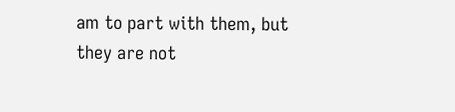am to part with them, but they are not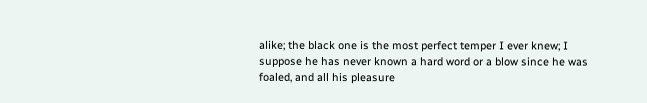alike; the black one is the most perfect temper I ever knew; I suppose he has never known a hard word or a blow since he was foaled, and all his pleasure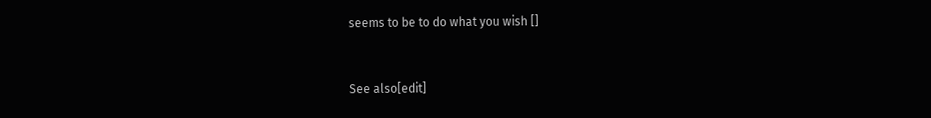seems to be to do what you wish []


See also[edit]